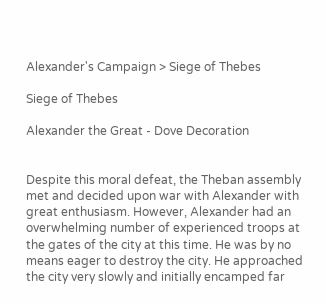Alexander's Campaign > Siege of Thebes

Siege of Thebes

Alexander the Great - Dove Decoration


Despite this moral defeat, the Theban assembly met and decided upon war with Alexander with great enthusiasm. However, Alexander had an overwhelming number of experienced troops at the gates of the city at this time. He was by no means eager to destroy the city. He approached the city very slowly and initially encamped far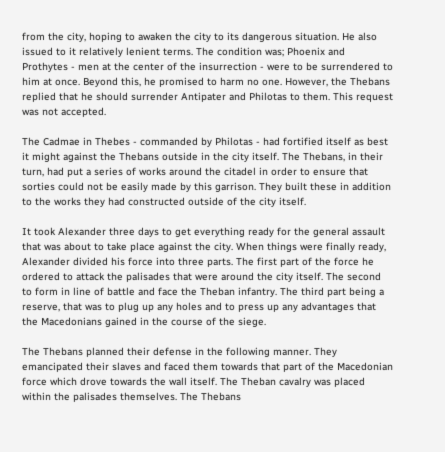from the city, hoping to awaken the city to its dangerous situation. He also issued to it relatively lenient terms. The condition was; Phoenix and Prothytes - men at the center of the insurrection - were to be surrendered to him at once. Beyond this, he promised to harm no one. However, the Thebans replied that he should surrender Antipater and Philotas to them. This request was not accepted.

The Cadmae in Thebes - commanded by Philotas - had fortified itself as best it might against the Thebans outside in the city itself. The Thebans, in their turn, had put a series of works around the citadel in order to ensure that sorties could not be easily made by this garrison. They built these in addition to the works they had constructed outside of the city itself.

It took Alexander three days to get everything ready for the general assault that was about to take place against the city. When things were finally ready, Alexander divided his force into three parts. The first part of the force he ordered to attack the palisades that were around the city itself. The second to form in line of battle and face the Theban infantry. The third part being a reserve, that was to plug up any holes and to press up any advantages that the Macedonians gained in the course of the siege.

The Thebans planned their defense in the following manner. They emancipated their slaves and faced them towards that part of the Macedonian force which drove towards the wall itself. The Theban cavalry was placed within the palisades themselves. The Thebans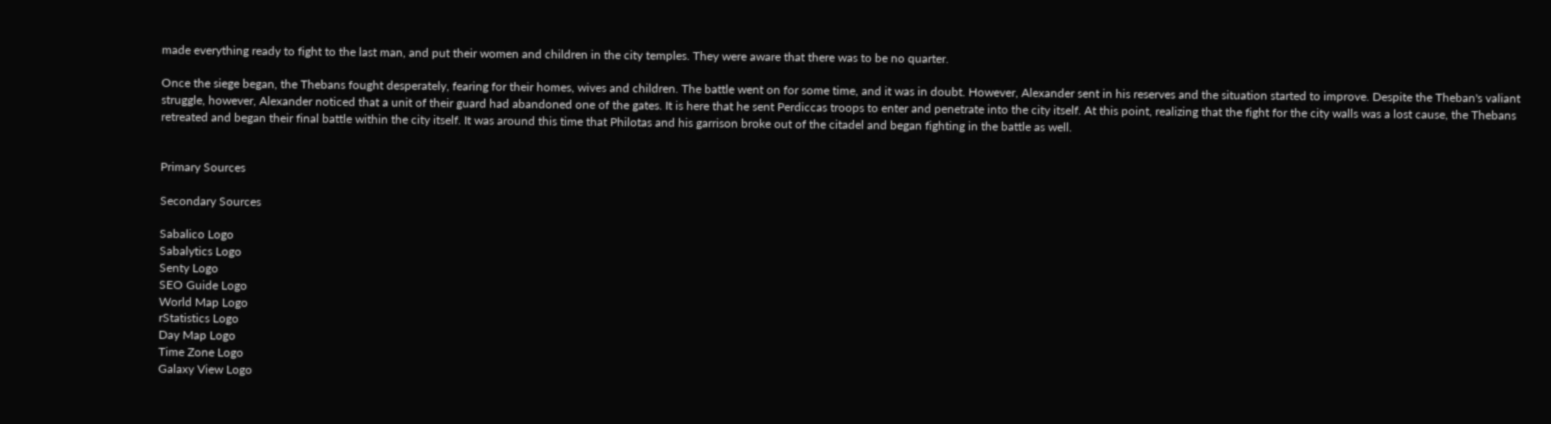made everything ready to fight to the last man, and put their women and children in the city temples. They were aware that there was to be no quarter.

Once the siege began, the Thebans fought desperately, fearing for their homes, wives and children. The battle went on for some time, and it was in doubt. However, Alexander sent in his reserves and the situation started to improve. Despite the Theban's valiant struggle, however, Alexander noticed that a unit of their guard had abandoned one of the gates. It is here that he sent Perdiccas troops to enter and penetrate into the city itself. At this point, realizing that the fight for the city walls was a lost cause, the Thebans retreated and began their final battle within the city itself. It was around this time that Philotas and his garrison broke out of the citadel and began fighting in the battle as well.


Primary Sources

Secondary Sources

Sabalico Logo
Sabalytics Logo
Senty Logo
SEO Guide Logo
World Map Logo
rStatistics Logo
Day Map Logo
Time Zone Logo
Galaxy View Logo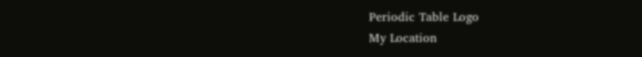Periodic Table Logo
My Location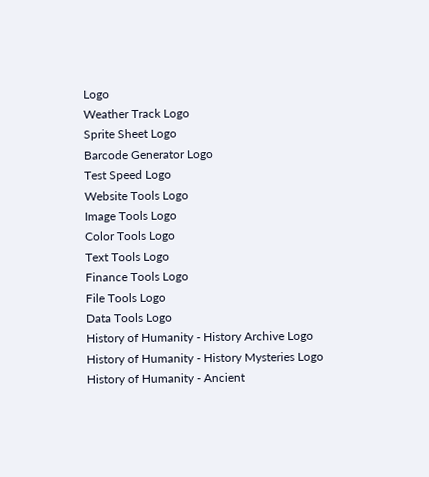Logo
Weather Track Logo
Sprite Sheet Logo
Barcode Generator Logo
Test Speed Logo
Website Tools Logo
Image Tools Logo
Color Tools Logo
Text Tools Logo
Finance Tools Logo
File Tools Logo
Data Tools Logo
History of Humanity - History Archive Logo
History of Humanity - History Mysteries Logo
History of Humanity - Ancient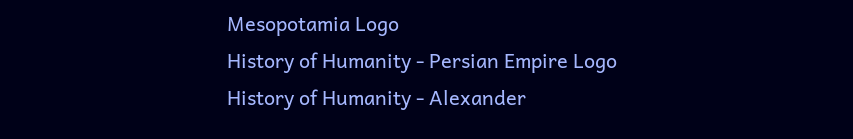Mesopotamia Logo
History of Humanity - Persian Empire Logo
History of Humanity - Alexander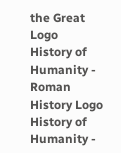the Great Logo
History of Humanity - Roman History Logo
History of Humanity -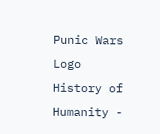Punic Wars Logo
History of Humanity -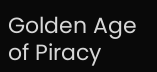Golden Age of Piracy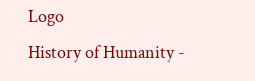Logo
History of Humanity -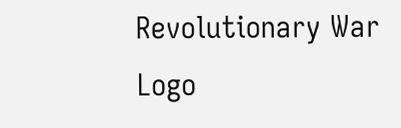Revolutionary War Logo